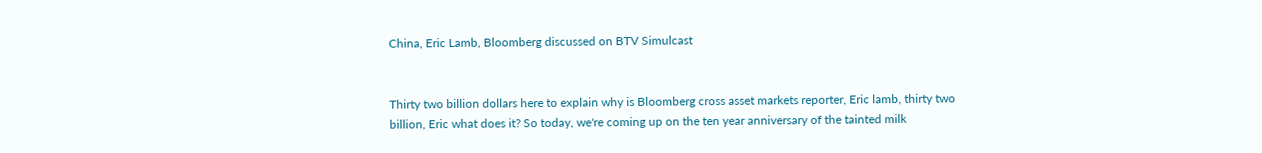China, Eric Lamb, Bloomberg discussed on BTV Simulcast


Thirty two billion dollars here to explain why is Bloomberg cross asset markets reporter, Eric lamb, thirty two billion, Eric what does it? So today, we're coming up on the ten year anniversary of the tainted milk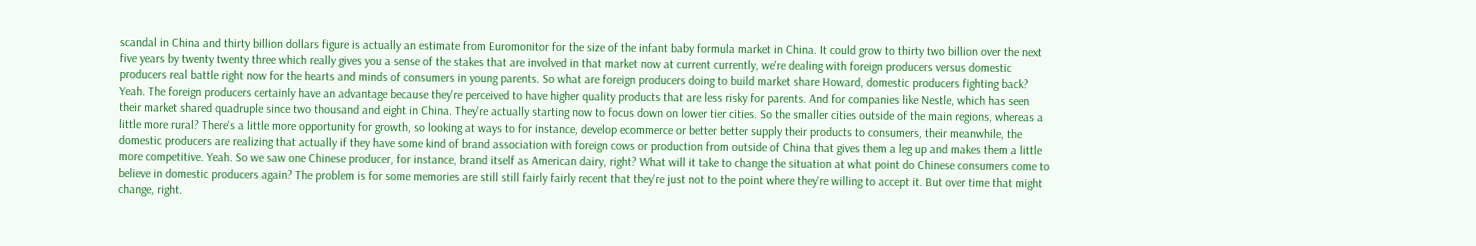scandal in China and thirty billion dollars figure is actually an estimate from Euromonitor for the size of the infant baby formula market in China. It could grow to thirty two billion over the next five years by twenty twenty three which really gives you a sense of the stakes that are involved in that market now at current currently, we're dealing with foreign producers versus domestic producers real battle right now for the hearts and minds of consumers in young parents. So what are foreign producers doing to build market share Howard, domestic producers fighting back? Yeah. The foreign producers certainly have an advantage because they're perceived to have higher quality products that are less risky for parents. And for companies like Nestle, which has seen their market shared quadruple since two thousand and eight in China. They're actually starting now to focus down on lower tier cities. So the smaller cities outside of the main regions, whereas a little more rural? There's a little more opportunity for growth, so looking at ways to for instance, develop ecommerce or better better supply their products to consumers, their meanwhile, the domestic producers are realizing that actually if they have some kind of brand association with foreign cows or production from outside of China that gives them a leg up and makes them a little more competitive. Yeah. So we saw one Chinese producer, for instance, brand itself as American dairy, right? What will it take to change the situation at what point do Chinese consumers come to believe in domestic producers again? The problem is for some memories are still still fairly fairly recent that they're just not to the point where they're willing to accept it. But over time that might change, right.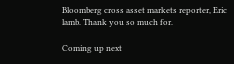Bloomberg cross asset markets reporter, Eric lamb. Thank you so much for.

Coming up next